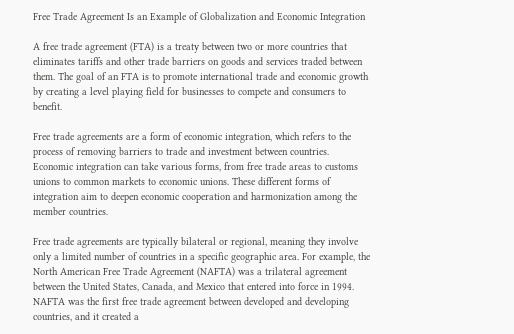Free Trade Agreement Is an Example of Globalization and Economic Integration

A free trade agreement (FTA) is a treaty between two or more countries that eliminates tariffs and other trade barriers on goods and services traded between them. The goal of an FTA is to promote international trade and economic growth by creating a level playing field for businesses to compete and consumers to benefit.

Free trade agreements are a form of economic integration, which refers to the process of removing barriers to trade and investment between countries. Economic integration can take various forms, from free trade areas to customs unions to common markets to economic unions. These different forms of integration aim to deepen economic cooperation and harmonization among the member countries.

Free trade agreements are typically bilateral or regional, meaning they involve only a limited number of countries in a specific geographic area. For example, the North American Free Trade Agreement (NAFTA) was a trilateral agreement between the United States, Canada, and Mexico that entered into force in 1994. NAFTA was the first free trade agreement between developed and developing countries, and it created a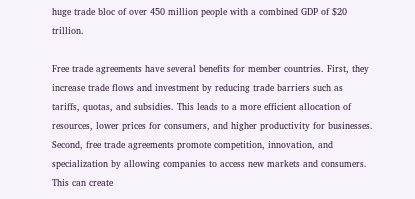huge trade bloc of over 450 million people with a combined GDP of $20 trillion.

Free trade agreements have several benefits for member countries. First, they increase trade flows and investment by reducing trade barriers such as tariffs, quotas, and subsidies. This leads to a more efficient allocation of resources, lower prices for consumers, and higher productivity for businesses. Second, free trade agreements promote competition, innovation, and specialization by allowing companies to access new markets and consumers. This can create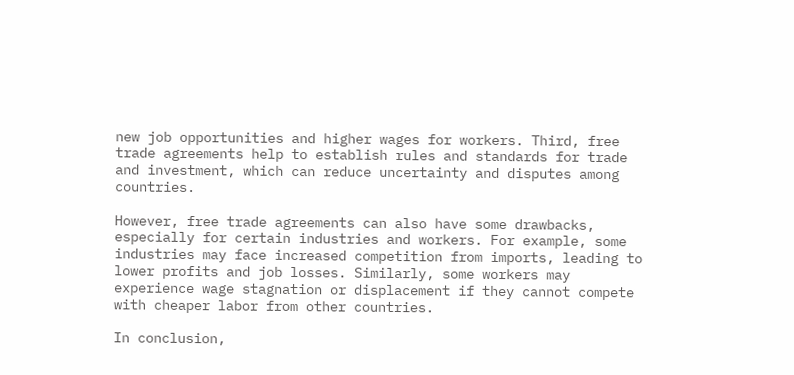new job opportunities and higher wages for workers. Third, free trade agreements help to establish rules and standards for trade and investment, which can reduce uncertainty and disputes among countries.

However, free trade agreements can also have some drawbacks, especially for certain industries and workers. For example, some industries may face increased competition from imports, leading to lower profits and job losses. Similarly, some workers may experience wage stagnation or displacement if they cannot compete with cheaper labor from other countries.

In conclusion,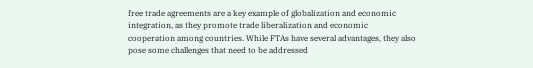free trade agreements are a key example of globalization and economic integration, as they promote trade liberalization and economic cooperation among countries. While FTAs have several advantages, they also pose some challenges that need to be addressed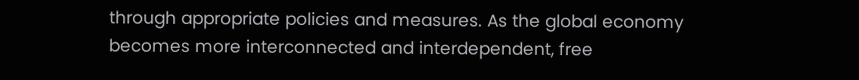through appropriate policies and measures. As the global economy becomes more interconnected and interdependent, free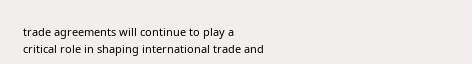trade agreements will continue to play a critical role in shaping international trade and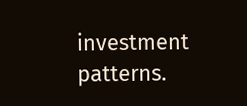investment patterns.